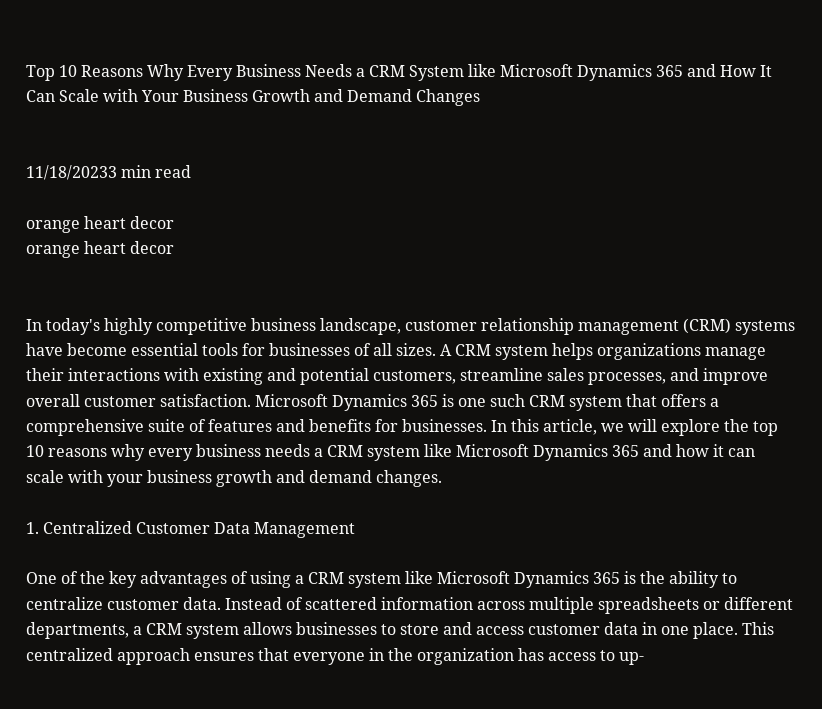Top 10 Reasons Why Every Business Needs a CRM System like Microsoft Dynamics 365 and How It Can Scale with Your Business Growth and Demand Changes


11/18/20233 min read

orange heart decor
orange heart decor


In today's highly competitive business landscape, customer relationship management (CRM) systems have become essential tools for businesses of all sizes. A CRM system helps organizations manage their interactions with existing and potential customers, streamline sales processes, and improve overall customer satisfaction. Microsoft Dynamics 365 is one such CRM system that offers a comprehensive suite of features and benefits for businesses. In this article, we will explore the top 10 reasons why every business needs a CRM system like Microsoft Dynamics 365 and how it can scale with your business growth and demand changes.

1. Centralized Customer Data Management

One of the key advantages of using a CRM system like Microsoft Dynamics 365 is the ability to centralize customer data. Instead of scattered information across multiple spreadsheets or different departments, a CRM system allows businesses to store and access customer data in one place. This centralized approach ensures that everyone in the organization has access to up-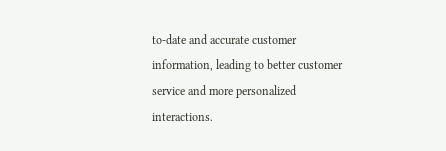to-date and accurate customer information, leading to better customer service and more personalized interactions.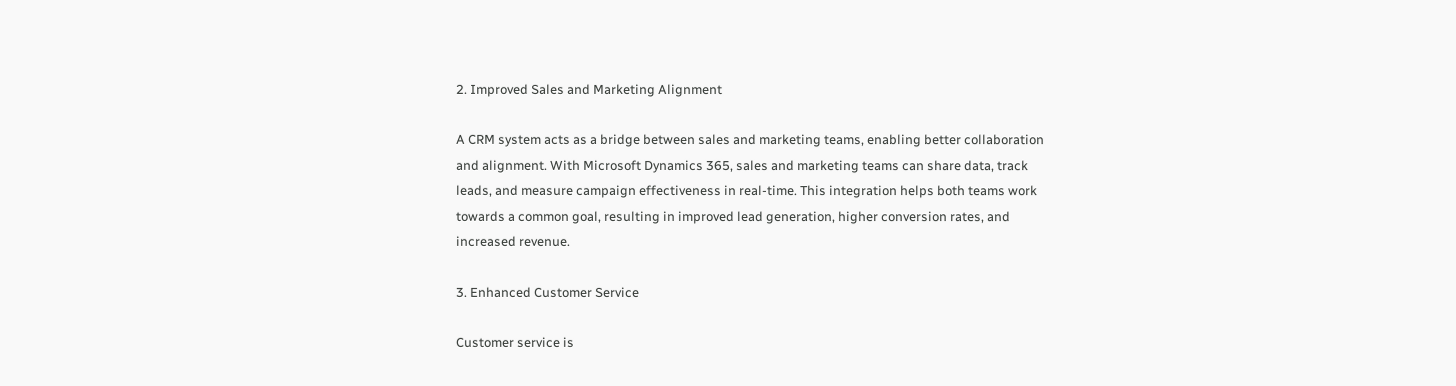2. Improved Sales and Marketing Alignment

A CRM system acts as a bridge between sales and marketing teams, enabling better collaboration and alignment. With Microsoft Dynamics 365, sales and marketing teams can share data, track leads, and measure campaign effectiveness in real-time. This integration helps both teams work towards a common goal, resulting in improved lead generation, higher conversion rates, and increased revenue.

3. Enhanced Customer Service

Customer service is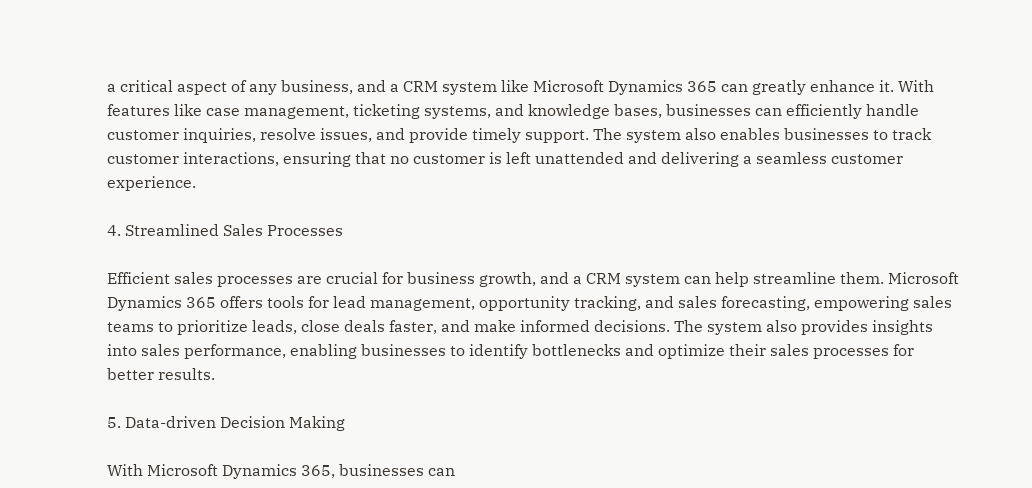a critical aspect of any business, and a CRM system like Microsoft Dynamics 365 can greatly enhance it. With features like case management, ticketing systems, and knowledge bases, businesses can efficiently handle customer inquiries, resolve issues, and provide timely support. The system also enables businesses to track customer interactions, ensuring that no customer is left unattended and delivering a seamless customer experience.

4. Streamlined Sales Processes

Efficient sales processes are crucial for business growth, and a CRM system can help streamline them. Microsoft Dynamics 365 offers tools for lead management, opportunity tracking, and sales forecasting, empowering sales teams to prioritize leads, close deals faster, and make informed decisions. The system also provides insights into sales performance, enabling businesses to identify bottlenecks and optimize their sales processes for better results.

5. Data-driven Decision Making

With Microsoft Dynamics 365, businesses can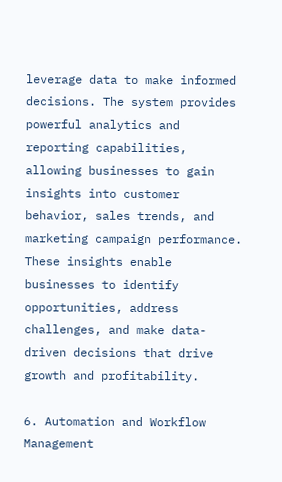leverage data to make informed decisions. The system provides powerful analytics and reporting capabilities, allowing businesses to gain insights into customer behavior, sales trends, and marketing campaign performance. These insights enable businesses to identify opportunities, address challenges, and make data-driven decisions that drive growth and profitability.

6. Automation and Workflow Management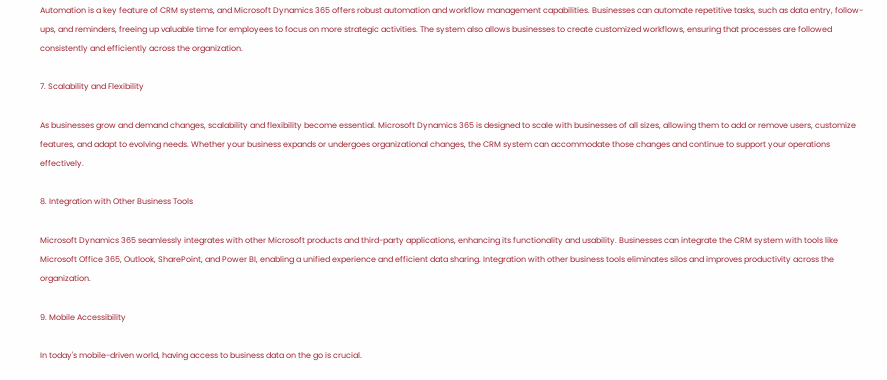Automation is a key feature of CRM systems, and Microsoft Dynamics 365 offers robust automation and workflow management capabilities. Businesses can automate repetitive tasks, such as data entry, follow-ups, and reminders, freeing up valuable time for employees to focus on more strategic activities. The system also allows businesses to create customized workflows, ensuring that processes are followed consistently and efficiently across the organization.

7. Scalability and Flexibility

As businesses grow and demand changes, scalability and flexibility become essential. Microsoft Dynamics 365 is designed to scale with businesses of all sizes, allowing them to add or remove users, customize features, and adapt to evolving needs. Whether your business expands or undergoes organizational changes, the CRM system can accommodate those changes and continue to support your operations effectively.

8. Integration with Other Business Tools

Microsoft Dynamics 365 seamlessly integrates with other Microsoft products and third-party applications, enhancing its functionality and usability. Businesses can integrate the CRM system with tools like Microsoft Office 365, Outlook, SharePoint, and Power BI, enabling a unified experience and efficient data sharing. Integration with other business tools eliminates silos and improves productivity across the organization.

9. Mobile Accessibility

In today's mobile-driven world, having access to business data on the go is crucial.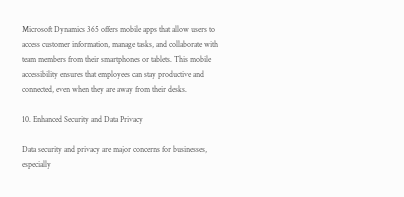Microsoft Dynamics 365 offers mobile apps that allow users to access customer information, manage tasks, and collaborate with team members from their smartphones or tablets. This mobile accessibility ensures that employees can stay productive and connected, even when they are away from their desks.

10. Enhanced Security and Data Privacy

Data security and privacy are major concerns for businesses, especially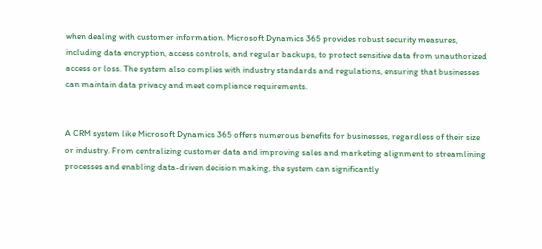when dealing with customer information. Microsoft Dynamics 365 provides robust security measures, including data encryption, access controls, and regular backups, to protect sensitive data from unauthorized access or loss. The system also complies with industry standards and regulations, ensuring that businesses can maintain data privacy and meet compliance requirements.


A CRM system like Microsoft Dynamics 365 offers numerous benefits for businesses, regardless of their size or industry. From centralizing customer data and improving sales and marketing alignment to streamlining processes and enabling data-driven decision making, the system can significantly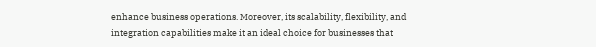enhance business operations. Moreover, its scalability, flexibility, and integration capabilities make it an ideal choice for businesses that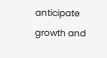anticipate growth and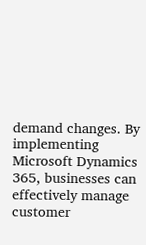demand changes. By implementing Microsoft Dynamics 365, businesses can effectively manage customer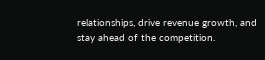relationships, drive revenue growth, and stay ahead of the competition.